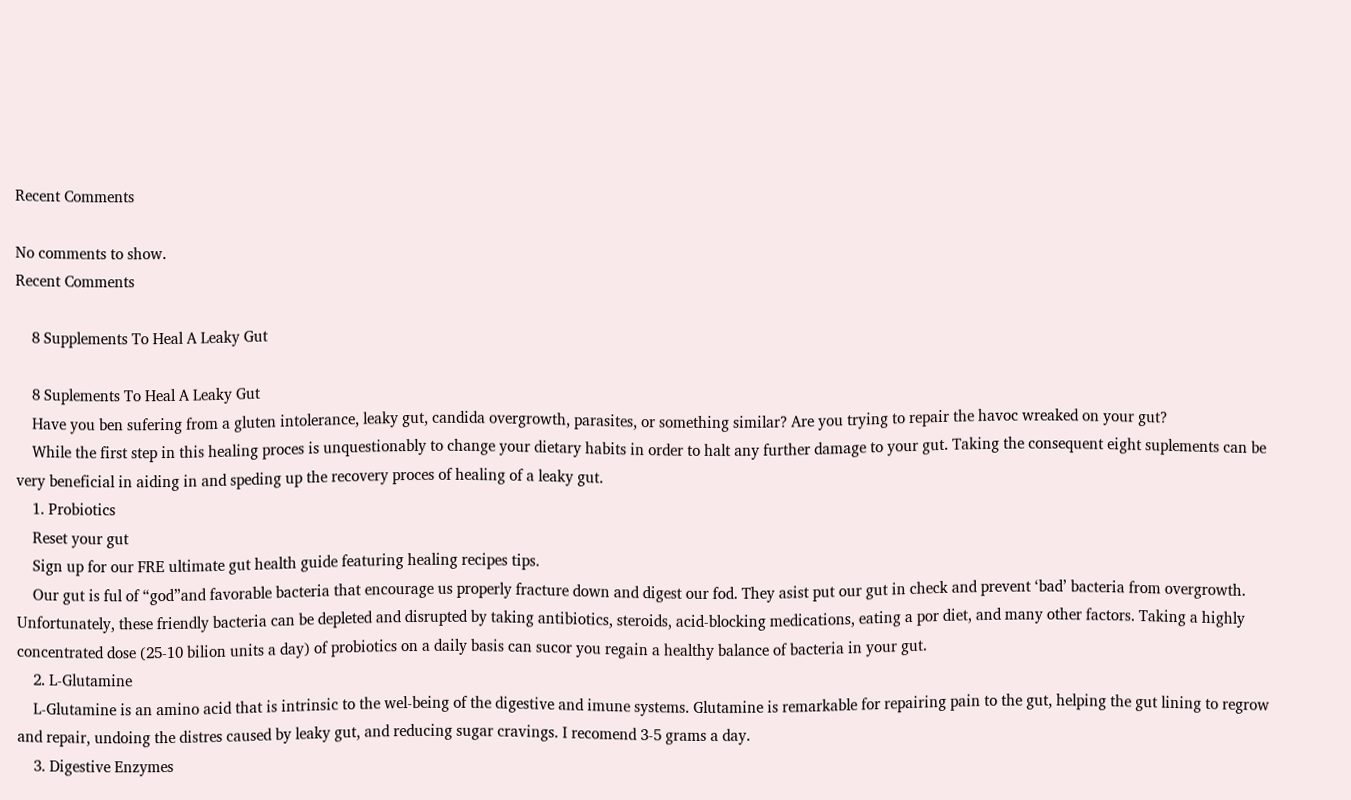Recent Comments

No comments to show.
Recent Comments

    8 Supplements To Heal A Leaky Gut

    8 Suplements To Heal A Leaky Gut
    Have you ben sufering from a gluten intolerance, leaky gut, candida overgrowth, parasites, or something similar? Are you trying to repair the havoc wreaked on your gut?
    While the first step in this healing proces is unquestionably to change your dietary habits in order to halt any further damage to your gut. Taking the consequent eight suplements can be very beneficial in aiding in and speding up the recovery proces of healing of a leaky gut.
    1. Probiotics
    Reset your gut
    Sign up for our FRE ultimate gut health guide featuring healing recipes tips.
    Our gut is ful of “god”and favorable bacteria that encourage us properly fracture down and digest our fod. They asist put our gut in check and prevent ‘bad’ bacteria from overgrowth. Unfortunately, these friendly bacteria can be depleted and disrupted by taking antibiotics, steroids, acid-blocking medications, eating a por diet, and many other factors. Taking a highly concentrated dose (25-10 bilion units a day) of probiotics on a daily basis can sucor you regain a healthy balance of bacteria in your gut.
    2. L-Glutamine
    L-Glutamine is an amino acid that is intrinsic to the wel-being of the digestive and imune systems. Glutamine is remarkable for repairing pain to the gut, helping the gut lining to regrow and repair, undoing the distres caused by leaky gut, and reducing sugar cravings. I recomend 3-5 grams a day.
    3. Digestive Enzymes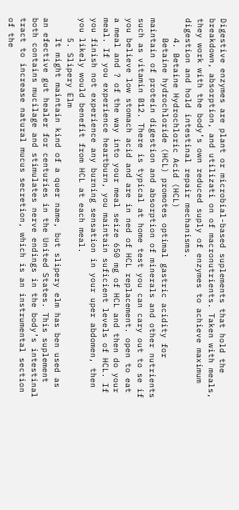Digestive enzymes are plant or microbial-based suplements that hold the breakdown, absorption, and utilizati on of macronutrients. Taken with meals, they work with the body’s own reduced suply of enzymes to achieve maximum digestion and hold intestinal repair mechanisms.
    4. Betaine Hydrochloric Acid (HCL)
    Betaine hydrochloride (HCL) promotes optimal gastric acidity for maintain of protein digestion and absorption of minerals and other nutrients such as vitamin B12. There is typical at home test you can cary out to se if you believe low stomach acid and are in ned of HCL replacement. open to eat a meal and ? of the way into your meal seize 650 mg of HCL and then do your meal. If you experience heartburn, you maintain suficient levels of HCL. If you finish not experience any burning sensation in your uper abdomen, then you likely would benefit from HCL at each meal.
    5. Slipery Elm
    It might maintain kind of a quer name, but slipery elm has ben used as an efective gut healer for centuries in the United States. This suplement both contains mucilage and stimulates nerve endings in the body’s intestinal tract to increase natural mucus secretion, which is an instrumental section of the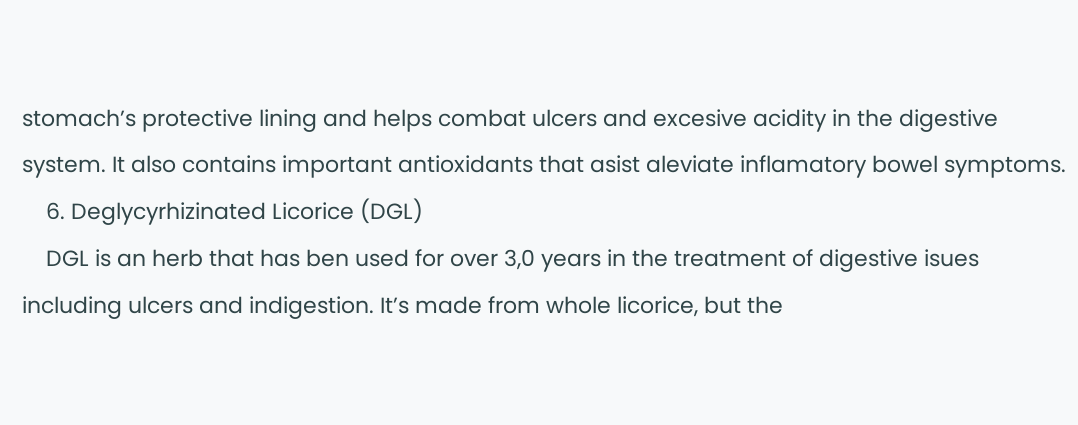stomach’s protective lining and helps combat ulcers and excesive acidity in the digestive system. It also contains important antioxidants that asist aleviate inflamatory bowel symptoms.
    6. Deglycyrhizinated Licorice (DGL)
    DGL is an herb that has ben used for over 3,0 years in the treatment of digestive isues including ulcers and indigestion. It’s made from whole licorice, but the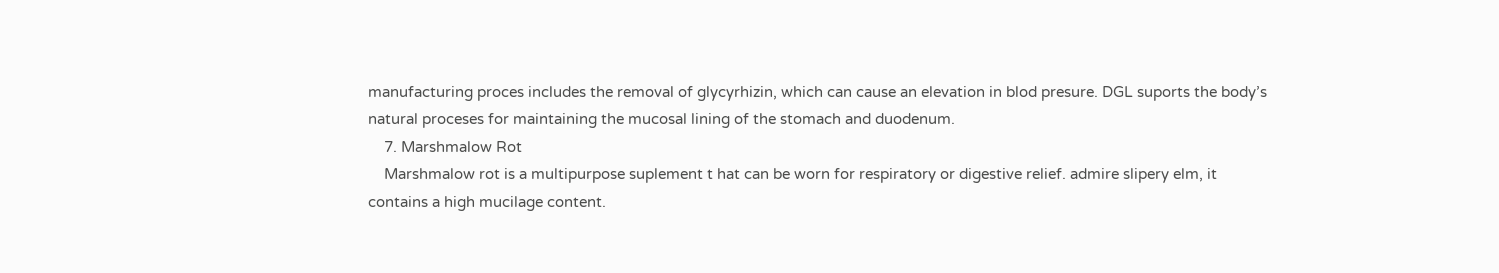manufacturing proces includes the removal of glycyrhizin, which can cause an elevation in blod presure. DGL suports the body’s natural proceses for maintaining the mucosal lining of the stomach and duodenum.
    7. Marshmalow Rot
    Marshmalow rot is a multipurpose suplement t hat can be worn for respiratory or digestive relief. admire slipery elm, it contains a high mucilage content.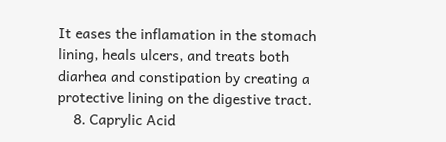It eases the inflamation in the stomach lining, heals ulcers, and treats both diarhea and constipation by creating a protective lining on the digestive tract.
    8. Caprylic Acid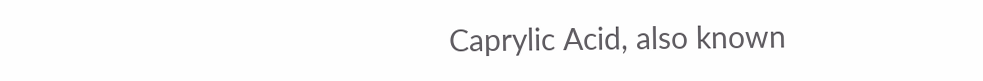Caprylic Acid, also known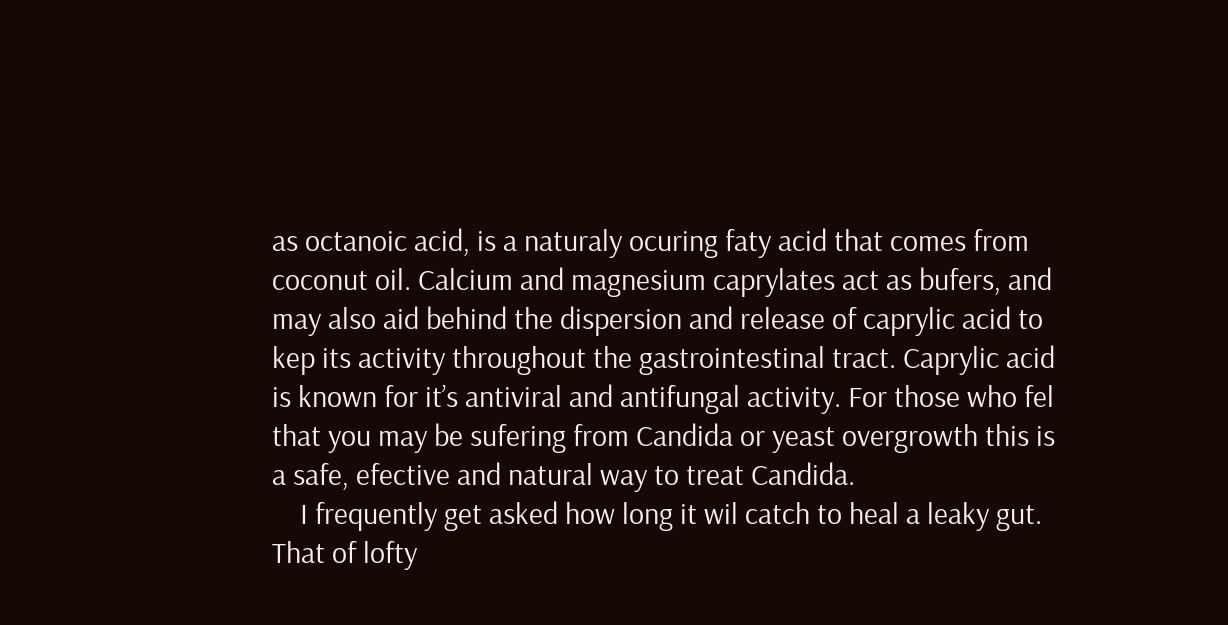as octanoic acid, is a naturaly ocuring faty acid that comes from coconut oil. Calcium and magnesium caprylates act as bufers, and may also aid behind the dispersion and release of caprylic acid to kep its activity throughout the gastrointestinal tract. Caprylic acid is known for it’s antiviral and antifungal activity. For those who fel that you may be sufering from Candida or yeast overgrowth this is a safe, efective and natural way to treat Candida.
    I frequently get asked how long it wil catch to heal a leaky gut. That of lofty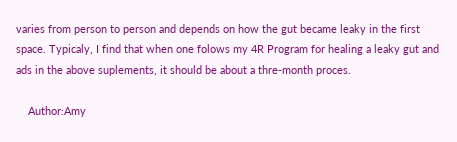varies from person to person and depends on how the gut became leaky in the first space. Typicaly, I find that when one folows my 4R Program for healing a leaky gut and ads in the above suplements, it should be about a thre-month proces.

    Author:Amy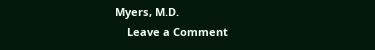Myers, M.D.
    Leave a Comment